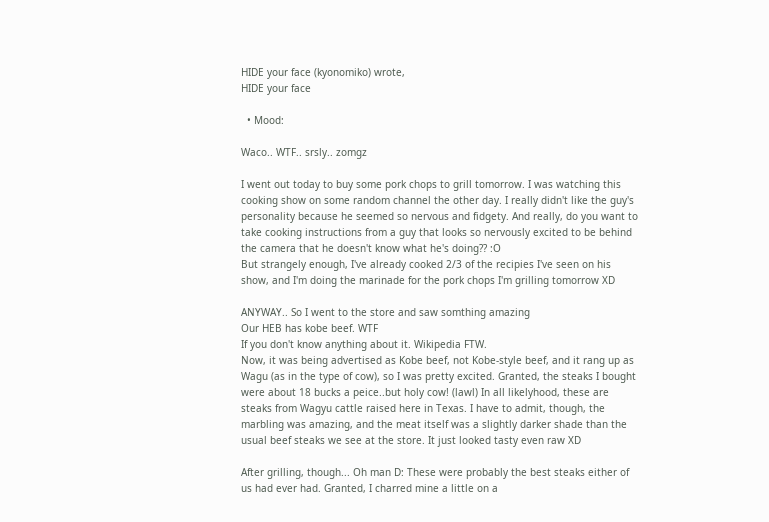HIDE your face (kyonomiko) wrote,
HIDE your face

  • Mood:

Waco.. WTF.. srsly.. zomgz

I went out today to buy some pork chops to grill tomorrow. I was watching this cooking show on some random channel the other day. I really didn't like the guy's personality because he seemed so nervous and fidgety. And really, do you want to take cooking instructions from a guy that looks so nervously excited to be behind the camera that he doesn't know what he's doing?? :O
But strangely enough, I've already cooked 2/3 of the recipies I've seen on his show, and I'm doing the marinade for the pork chops I'm grilling tomorrow XD

ANYWAY.. So I went to the store and saw somthing amazing
Our HEB has kobe beef. WTF
If you don't know anything about it. Wikipedia FTW.
Now, it was being advertised as Kobe beef, not Kobe-style beef, and it rang up as Wagu (as in the type of cow), so I was pretty excited. Granted, the steaks I bought were about 18 bucks a peice..but holy cow! (lawl) In all likelyhood, these are steaks from Wagyu cattle raised here in Texas. I have to admit, though, the marbling was amazing, and the meat itself was a slightly darker shade than the usual beef steaks we see at the store. It just looked tasty even raw XD

After grilling, though... Oh man D: These were probably the best steaks either of us had ever had. Granted, I charred mine a little on a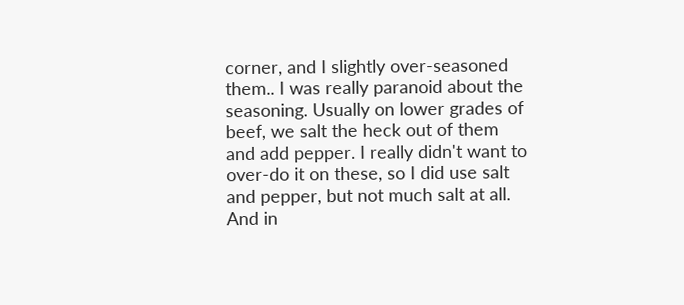corner, and I slightly over-seasoned them.. I was really paranoid about the seasoning. Usually on lower grades of beef, we salt the heck out of them and add pepper. I really didn't want to over-do it on these, so I did use salt and pepper, but not much salt at all. And in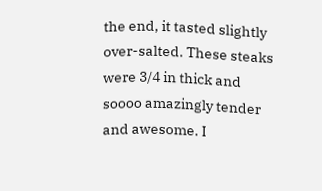the end, it tasted slightly over-salted. These steaks were 3/4 in thick and soooo amazingly tender and awesome. I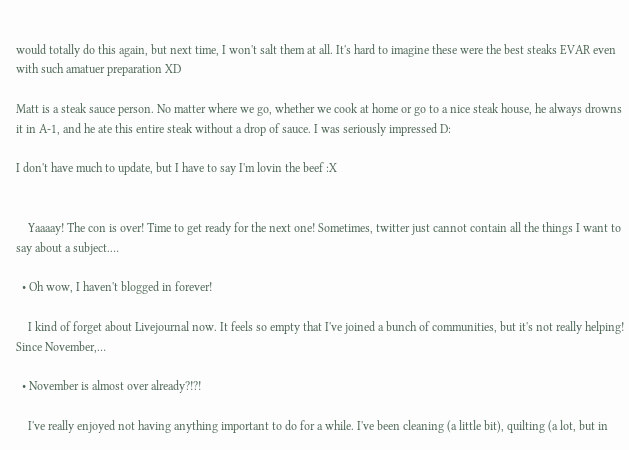would totally do this again, but next time, I won't salt them at all. It's hard to imagine these were the best steaks EVAR even with such amatuer preparation XD

Matt is a steak sauce person. No matter where we go, whether we cook at home or go to a nice steak house, he always drowns it in A-1, and he ate this entire steak without a drop of sauce. I was seriously impressed D:

I don't have much to update, but I have to say I'm lovin the beef :X


    Yaaaay! The con is over! Time to get ready for the next one! Sometimes, twitter just cannot contain all the things I want to say about a subject.…

  • Oh wow, I haven't blogged in forever!

    I kind of forget about Livejournal now. It feels so empty that I've joined a bunch of communities, but it's not really helping! Since November,…

  • November is almost over already?!?!

    I've really enjoyed not having anything important to do for a while. I've been cleaning (a little bit), quilting (a lot, but in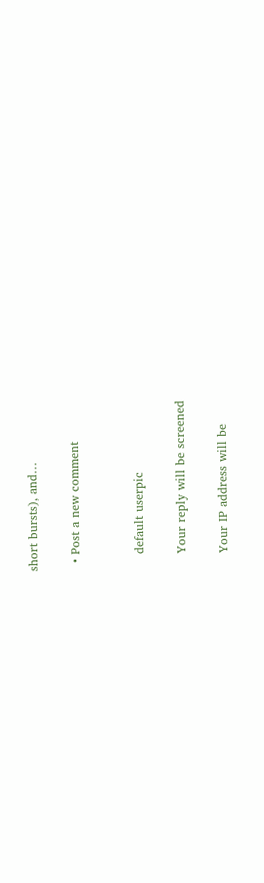short bursts), and…

  • Post a new comment


    default userpic

    Your reply will be screened

    Your IP address will be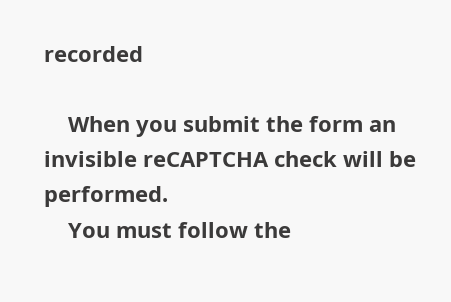recorded

    When you submit the form an invisible reCAPTCHA check will be performed.
    You must follow the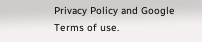Privacy Policy and Google Terms of use.